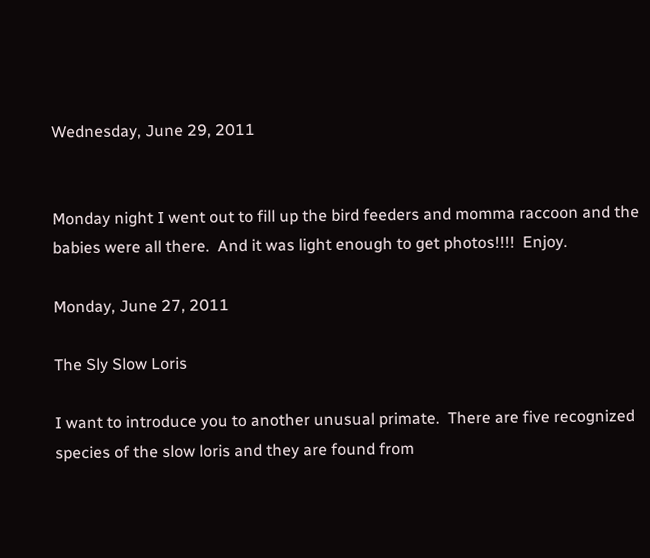Wednesday, June 29, 2011


Monday night I went out to fill up the bird feeders and momma raccoon and the babies were all there.  And it was light enough to get photos!!!!  Enjoy.

Monday, June 27, 2011

The Sly Slow Loris

I want to introduce you to another unusual primate.  There are five recognized species of the slow loris and they are found from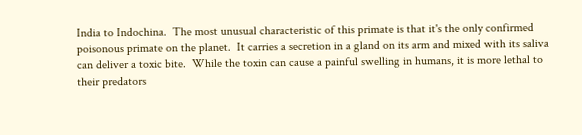India to Indochina.  The most unusual characteristic of this primate is that it's the only confirmed poisonous primate on the planet.  It carries a secretion in a gland on its arm and mixed with its saliva can deliver a toxic bite.  While the toxin can cause a painful swelling in humans, it is more lethal to their predators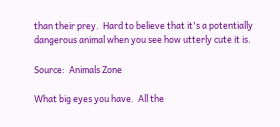than their prey.  Hard to believe that it's a potentially dangerous animal when you see how utterly cute it is.

Source:  Animals Zone

What big eyes you have.  All the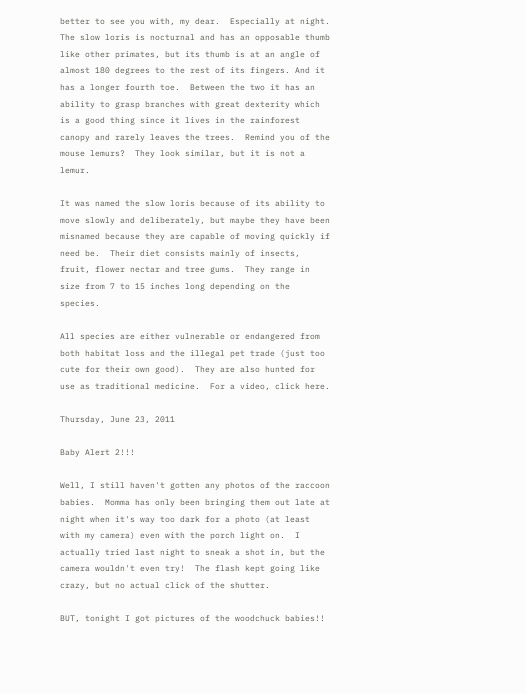better to see you with, my dear.  Especially at night.  The slow loris is nocturnal and has an opposable thumb like other primates, but its thumb is at an angle of almost 180 degrees to the rest of its fingers. And it has a longer fourth toe.  Between the two it has an ability to grasp branches with great dexterity which is a good thing since it lives in the rainforest canopy and rarely leaves the trees.  Remind you of the mouse lemurs?  They look similar, but it is not a lemur.

It was named the slow loris because of its ability to move slowly and deliberately, but maybe they have been misnamed because they are capable of moving quickly if need be.  Their diet consists mainly of insects, fruit, flower nectar and tree gums.  They range in size from 7 to 15 inches long depending on the species.

All species are either vulnerable or endangered from both habitat loss and the illegal pet trade (just too cute for their own good).  They are also hunted for use as traditional medicine.  For a video, click here.

Thursday, June 23, 2011

Baby Alert 2!!!

Well, I still haven't gotten any photos of the raccoon babies.  Momma has only been bringing them out late at night when it's way too dark for a photo (at least with my camera) even with the porch light on.  I actually tried last night to sneak a shot in, but the camera wouldn't even try!  The flash kept going like crazy, but no actual click of the shutter.

BUT, tonight I got pictures of the woodchuck babies!!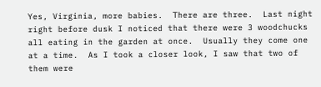Yes, Virginia, more babies.  There are three.  Last night right before dusk I noticed that there were 3 woodchucks all eating in the garden at once.  Usually they come one at a time.  As I took a closer look, I saw that two of them were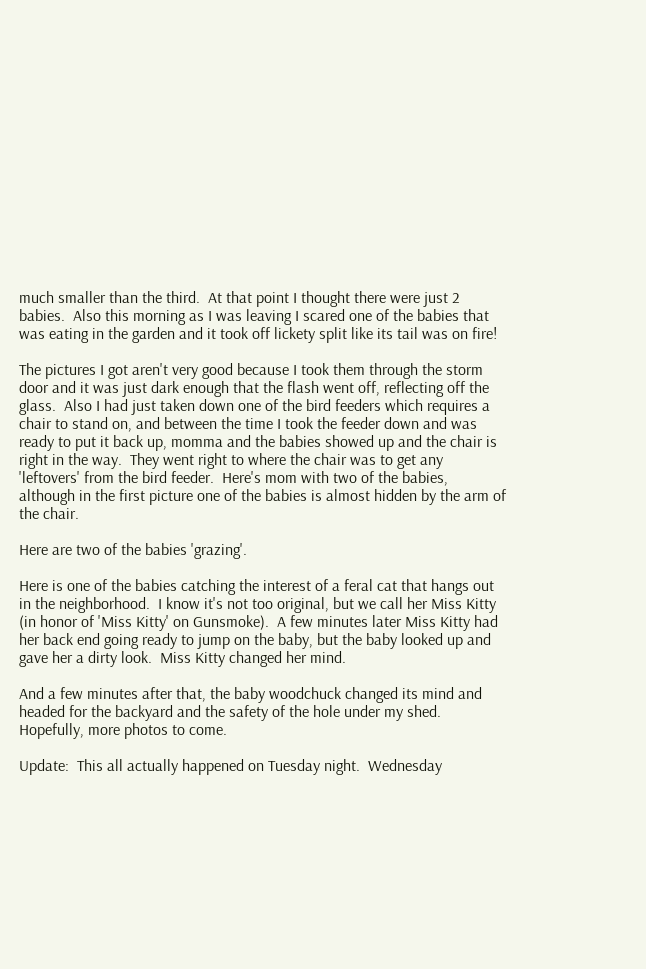much smaller than the third.  At that point I thought there were just 2 babies.  Also this morning as I was leaving I scared one of the babies that was eating in the garden and it took off lickety split like its tail was on fire!

The pictures I got aren't very good because I took them through the storm door and it was just dark enough that the flash went off, reflecting off the glass.  Also I had just taken down one of the bird feeders which requires a chair to stand on, and between the time I took the feeder down and was ready to put it back up, momma and the babies showed up and the chair is right in the way.  They went right to where the chair was to get any 'leftovers' from the bird feeder.  Here's mom with two of the babies, although in the first picture one of the babies is almost hidden by the arm of the chair.

Here are two of the babies 'grazing'.

Here is one of the babies catching the interest of a feral cat that hangs out in the neighborhood.  I know it's not too original, but we call her Miss Kitty (in honor of 'Miss Kitty' on Gunsmoke).  A few minutes later Miss Kitty had her back end going ready to jump on the baby, but the baby looked up and gave her a dirty look.  Miss Kitty changed her mind.

And a few minutes after that, the baby woodchuck changed its mind and headed for the backyard and the safety of the hole under my shed.  Hopefully, more photos to come.

Update:  This all actually happened on Tuesday night.  Wednesday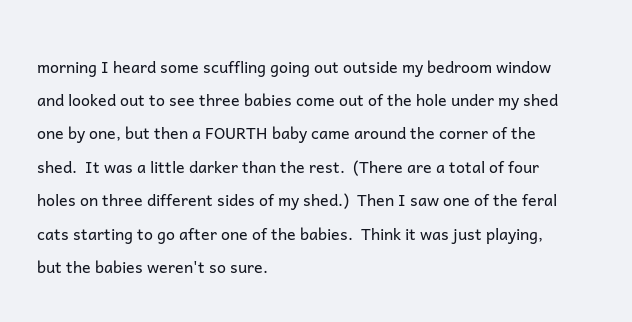morning I heard some scuffling going out outside my bedroom window and looked out to see three babies come out of the hole under my shed one by one, but then a FOURTH baby came around the corner of the shed.  It was a little darker than the rest.  (There are a total of four holes on three different sides of my shed.)  Then I saw one of the feral cats starting to go after one of the babies.  Think it was just playing, but the babies weren't so sure.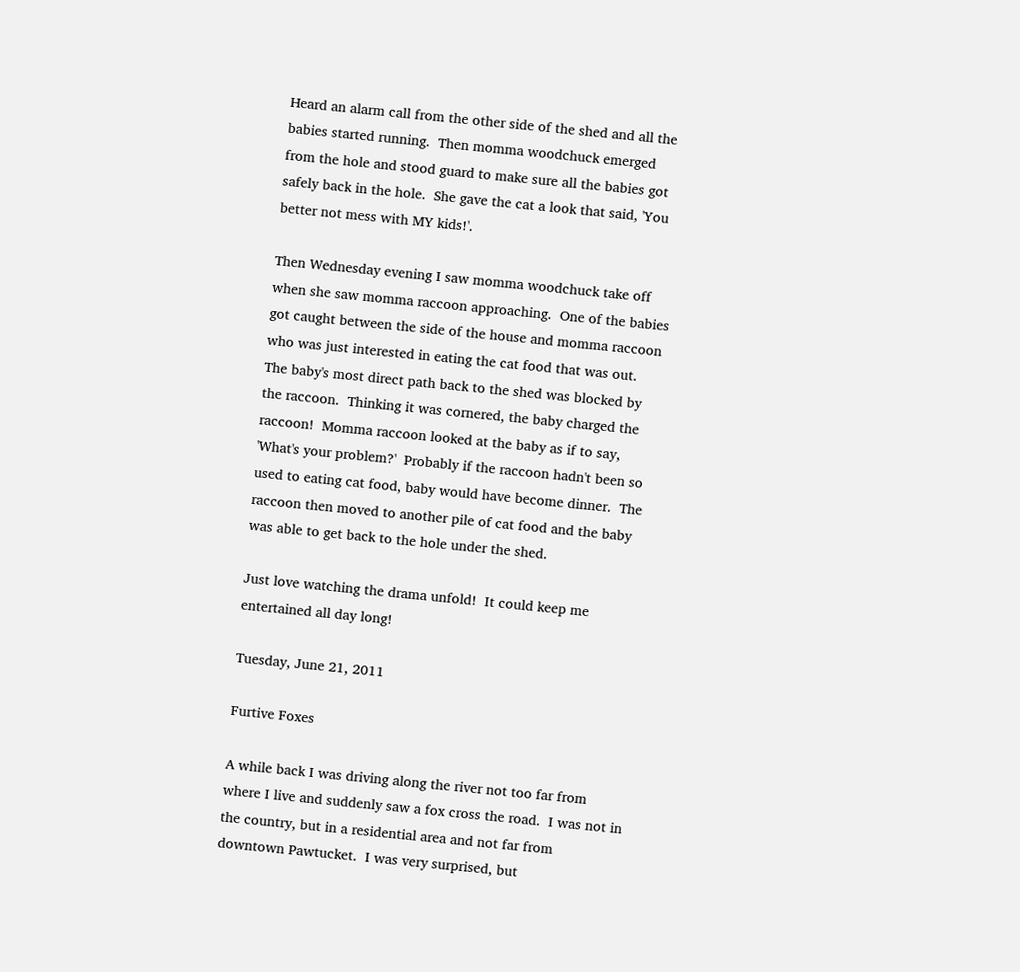Heard an alarm call from the other side of the shed and all the babies started running.  Then momma woodchuck emerged from the hole and stood guard to make sure all the babies got safely back in the hole.  She gave the cat a look that said, 'You better not mess with MY kids!'.

Then Wednesday evening I saw momma woodchuck take off when she saw momma raccoon approaching.  One of the babies got caught between the side of the house and momma raccoon who was just interested in eating the cat food that was out.  The baby's most direct path back to the shed was blocked by the raccoon.  Thinking it was cornered, the baby charged the raccoon!  Momma raccoon looked at the baby as if to say, 'What's your problem?'  Probably if the raccoon hadn't been so used to eating cat food, baby would have become dinner.  The raccoon then moved to another pile of cat food and the baby was able to get back to the hole under the shed.

Just love watching the drama unfold!  It could keep me entertained all day long!

Tuesday, June 21, 2011

Furtive Foxes

A while back I was driving along the river not too far from where I live and suddenly saw a fox cross the road.  I was not in the country, but in a residential area and not far from downtown Pawtucket.  I was very surprised, but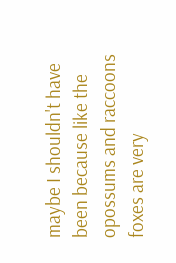maybe I shouldn't have been because like the opossums and raccoons foxes are very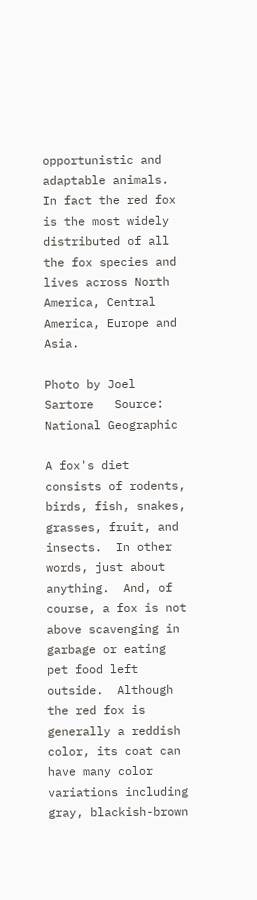opportunistic and adaptable animals.  In fact the red fox is the most widely distributed of all the fox species and lives across North America, Central America, Europe and Asia.

Photo by Joel Sartore   Source:  National Geographic

A fox's diet consists of rodents, birds, fish, snakes, grasses, fruit, and insects.  In other words, just about anything.  And, of course, a fox is not above scavenging in garbage or eating pet food left outside.  Although the red fox is generally a reddish color, its coat can have many color variations including gray, blackish-brown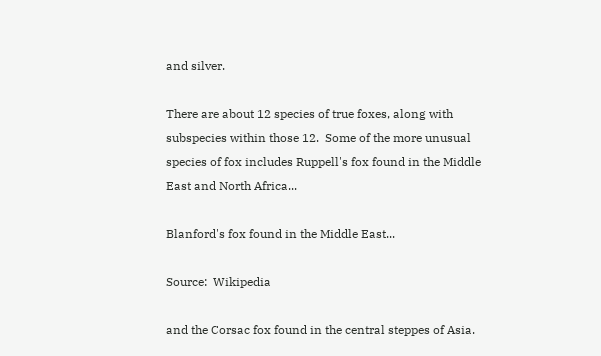and silver.

There are about 12 species of true foxes, along with subspecies within those 12.  Some of the more unusual species of fox includes Ruppell's fox found in the Middle East and North Africa...

Blanford's fox found in the Middle East...

Source:  Wikipedia

and the Corsac fox found in the central steppes of Asia.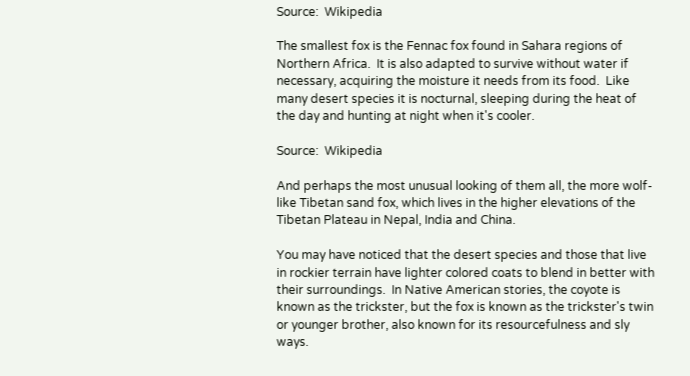Source:  Wikipedia

The smallest fox is the Fennac fox found in Sahara regions of Northern Africa.  It is also adapted to survive without water if necessary, acquiring the moisture it needs from its food.  Like many desert species it is nocturnal, sleeping during the heat of the day and hunting at night when it's cooler.

Source:  Wikipedia

And perhaps the most unusual looking of them all, the more wolf-like Tibetan sand fox, which lives in the higher elevations of the Tibetan Plateau in Nepal, India and China.

You may have noticed that the desert species and those that live in rockier terrain have lighter colored coats to blend in better with their surroundings.  In Native American stories, the coyote is known as the trickster, but the fox is known as the trickster's twin or younger brother, also known for its resourcefulness and sly ways.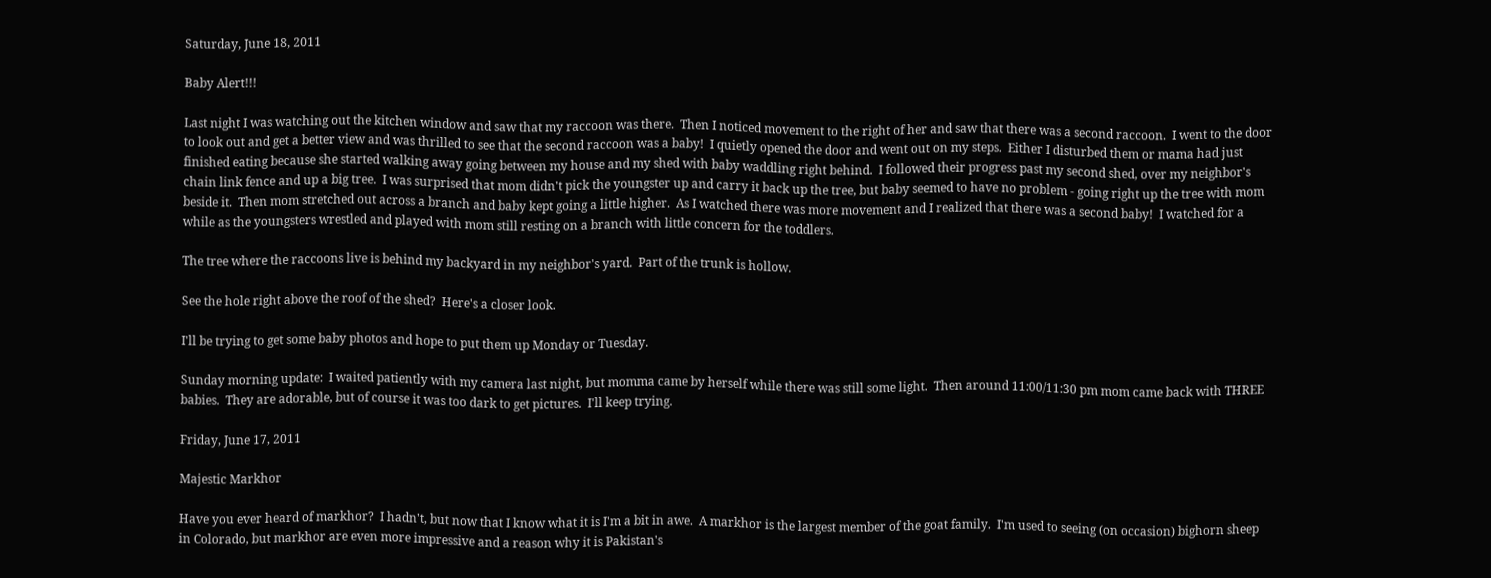Saturday, June 18, 2011

Baby Alert!!!

Last night I was watching out the kitchen window and saw that my raccoon was there.  Then I noticed movement to the right of her and saw that there was a second raccoon.  I went to the door to look out and get a better view and was thrilled to see that the second raccoon was a baby!  I quietly opened the door and went out on my steps.  Either I disturbed them or mama had just finished eating because she started walking away going between my house and my shed with baby waddling right behind.  I followed their progress past my second shed, over my neighbor's chain link fence and up a big tree.  I was surprised that mom didn't pick the youngster up and carry it back up the tree, but baby seemed to have no problem - going right up the tree with mom beside it.  Then mom stretched out across a branch and baby kept going a little higher.  As I watched there was more movement and I realized that there was a second baby!  I watched for a while as the youngsters wrestled and played with mom still resting on a branch with little concern for the toddlers.

The tree where the raccoons live is behind my backyard in my neighbor's yard.  Part of the trunk is hollow.

See the hole right above the roof of the shed?  Here's a closer look.

I'll be trying to get some baby photos and hope to put them up Monday or Tuesday.

Sunday morning update:  I waited patiently with my camera last night, but momma came by herself while there was still some light.  Then around 11:00/11:30 pm mom came back with THREE babies.  They are adorable, but of course it was too dark to get pictures.  I'll keep trying.

Friday, June 17, 2011

Majestic Markhor

Have you ever heard of markhor?  I hadn't, but now that I know what it is I'm a bit in awe.  A markhor is the largest member of the goat family.  I'm used to seeing (on occasion) bighorn sheep in Colorado, but markhor are even more impressive and a reason why it is Pakistan's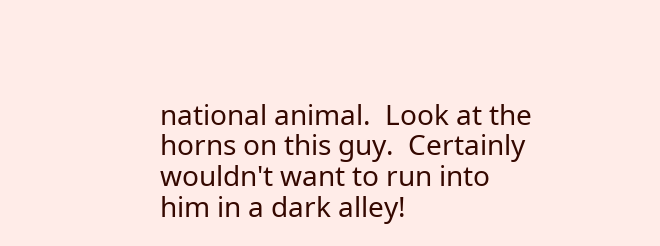national animal.  Look at the horns on this guy.  Certainly wouldn't want to run into him in a dark alley!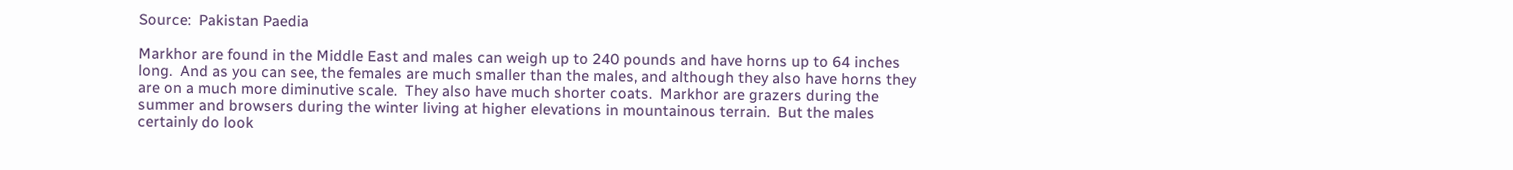Source:  Pakistan Paedia

Markhor are found in the Middle East and males can weigh up to 240 pounds and have horns up to 64 inches long.  And as you can see, the females are much smaller than the males, and although they also have horns they are on a much more diminutive scale.  They also have much shorter coats.  Markhor are grazers during the summer and browsers during the winter living at higher elevations in mountainous terrain.  But the males certainly do look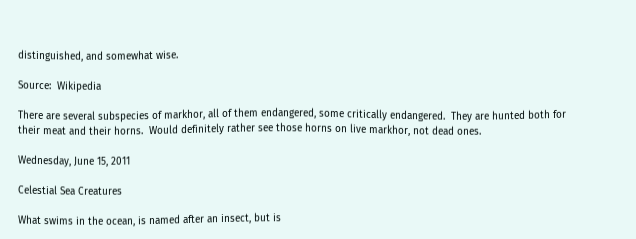distinguished, and somewhat wise.

Source:  Wikipedia

There are several subspecies of markhor, all of them endangered, some critically endangered.  They are hunted both for their meat and their horns.  Would definitely rather see those horns on live markhor, not dead ones.

Wednesday, June 15, 2011

Celestial Sea Creatures

What swims in the ocean, is named after an insect, but is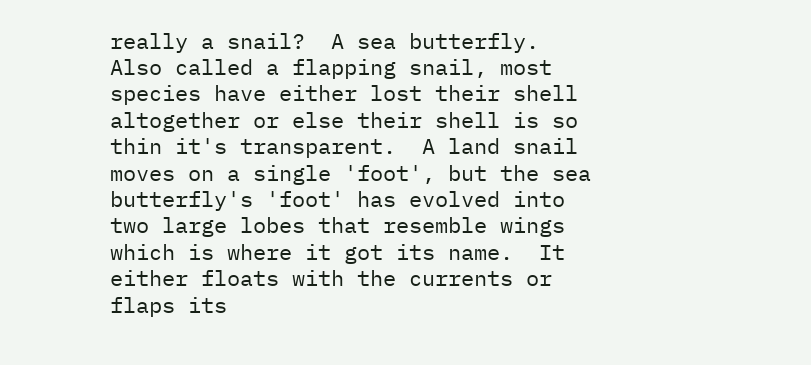really a snail?  A sea butterfly.  Also called a flapping snail, most species have either lost their shell altogether or else their shell is so thin it's transparent.  A land snail moves on a single 'foot', but the sea butterfly's 'foot' has evolved into two large lobes that resemble wings which is where it got its name.  It either floats with the currents or flaps its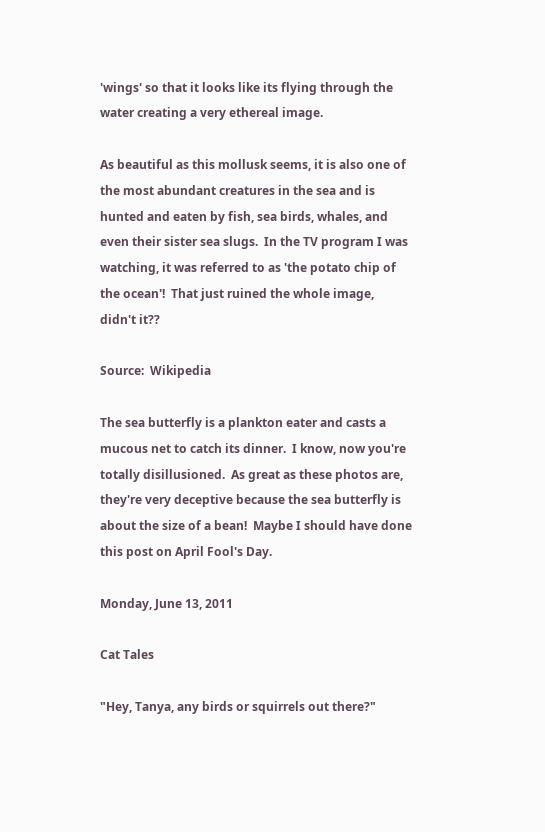'wings' so that it looks like its flying through the water creating a very ethereal image.

As beautiful as this mollusk seems, it is also one of the most abundant creatures in the sea and is hunted and eaten by fish, sea birds, whales, and even their sister sea slugs.  In the TV program I was watching, it was referred to as 'the potato chip of the ocean'!  That just ruined the whole image, didn't it??

Source:  Wikipedia

The sea butterfly is a plankton eater and casts a mucous net to catch its dinner.  I know, now you're totally disillusioned.  As great as these photos are, they're very deceptive because the sea butterfly is about the size of a bean!  Maybe I should have done this post on April Fool's Day.

Monday, June 13, 2011

Cat Tales

"Hey, Tanya, any birds or squirrels out there?"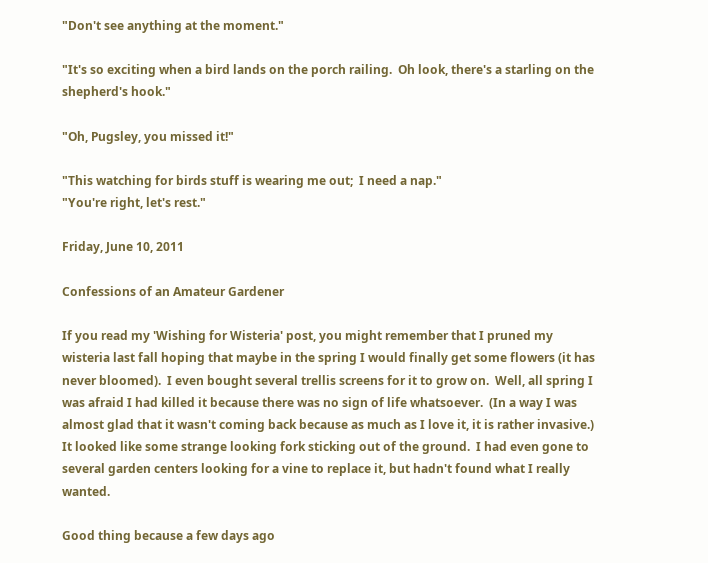"Don't see anything at the moment."

"It's so exciting when a bird lands on the porch railing.  Oh look, there's a starling on the shepherd's hook."

"Oh, Pugsley, you missed it!"

"This watching for birds stuff is wearing me out;  I need a nap."
"You're right, let's rest."

Friday, June 10, 2011

Confessions of an Amateur Gardener

If you read my 'Wishing for Wisteria' post, you might remember that I pruned my wisteria last fall hoping that maybe in the spring I would finally get some flowers (it has never bloomed).  I even bought several trellis screens for it to grow on.  Well, all spring I was afraid I had killed it because there was no sign of life whatsoever.  (In a way I was almost glad that it wasn't coming back because as much as I love it, it is rather invasive.)  It looked like some strange looking fork sticking out of the ground.  I had even gone to several garden centers looking for a vine to replace it, but hadn't found what I really wanted.

Good thing because a few days ago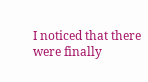I noticed that there were finally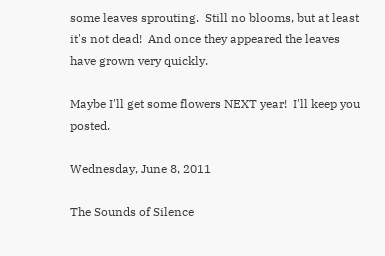some leaves sprouting.  Still no blooms, but at least it's not dead!  And once they appeared the leaves have grown very quickly.

Maybe I'll get some flowers NEXT year!  I'll keep you posted.

Wednesday, June 8, 2011

The Sounds of Silence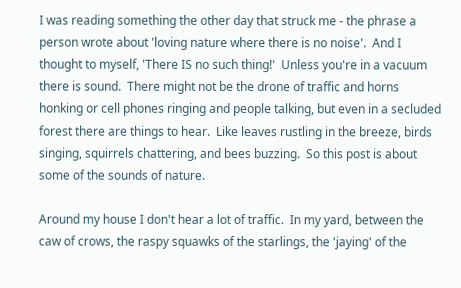I was reading something the other day that struck me - the phrase a person wrote about 'loving nature where there is no noise'.  And I thought to myself, 'There IS no such thing!'  Unless you're in a vacuum there is sound.  There might not be the drone of traffic and horns honking or cell phones ringing and people talking, but even in a secluded forest there are things to hear.  Like leaves rustling in the breeze, birds singing, squirrels chattering, and bees buzzing.  So this post is about some of the sounds of nature.

Around my house I don't hear a lot of traffic.  In my yard, between the caw of crows, the raspy squawks of the starlings, the 'jaying' of the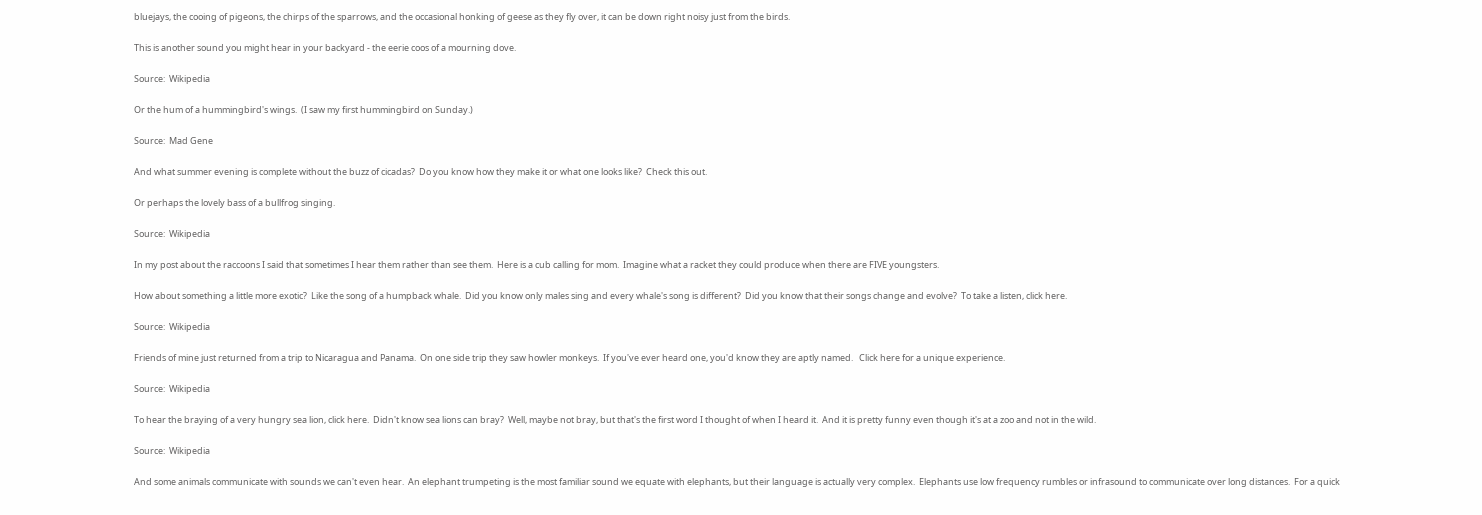bluejays, the cooing of pigeons, the chirps of the sparrows, and the occasional honking of geese as they fly over, it can be down right noisy just from the birds.

This is another sound you might hear in your backyard - the eerie coos of a mourning dove.

Source:  Wikipedia

Or the hum of a hummingbird's wings.  (I saw my first hummingbird on Sunday.)

Source:  Mad Gene

And what summer evening is complete without the buzz of cicadas?  Do you know how they make it or what one looks like?  Check this out.

Or perhaps the lovely bass of a bullfrog singing.

Source:  Wikipedia

In my post about the raccoons I said that sometimes I hear them rather than see them.  Here is a cub calling for mom.  Imagine what a racket they could produce when there are FIVE youngsters.

How about something a little more exotic?  Like the song of a humpback whale.  Did you know only males sing and every whale's song is different?  Did you know that their songs change and evolve?  To take a listen, click here.

Source:  Wikipedia

Friends of mine just returned from a trip to Nicaragua and Panama.  On one side trip they saw howler monkeys.  If you've ever heard one, you'd know they are aptly named.   Click here for a unique experience.

Source:  Wikipedia

To hear the braying of a very hungry sea lion, click here.  Didn't know sea lions can bray?  Well, maybe not bray, but that's the first word I thought of when I heard it.  And it is pretty funny even though it's at a zoo and not in the wild.

Source:  Wikipedia

And some animals communicate with sounds we can't even hear.  An elephant trumpeting is the most familiar sound we equate with elephants, but their language is actually very complex.  Elephants use low frequency rumbles or infrasound to communicate over long distances.  For a quick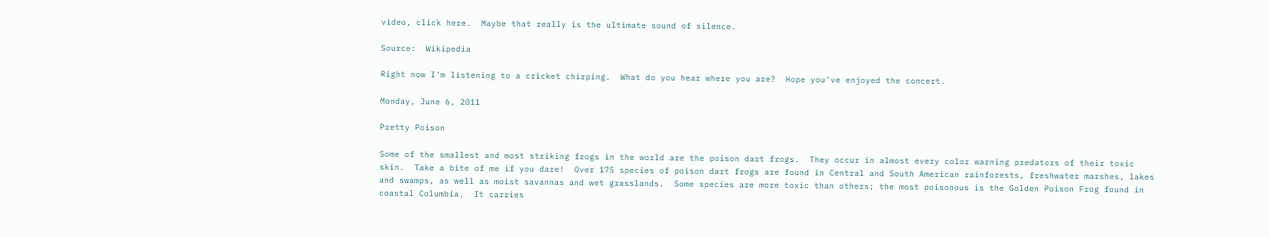video, click here.  Maybe that really is the ultimate sound of silence.

Source:  Wikipedia

Right now I'm listening to a cricket chirping.  What do you hear where you are?  Hope you've enjoyed the concert.

Monday, June 6, 2011

Pretty Poison

Some of the smallest and most striking frogs in the world are the poison dart frogs.  They occur in almost every color warning predators of their toxic skin.  Take a bite of me if you dare!  Over 175 species of poison dart frogs are found in Central and South American rainforests, freshwater marshes, lakes and swamps, as well as moist savannas and wet grasslands.  Some species are more toxic than others; the most poisonous is the Golden Poison Frog found in coastal Columbia.  It carries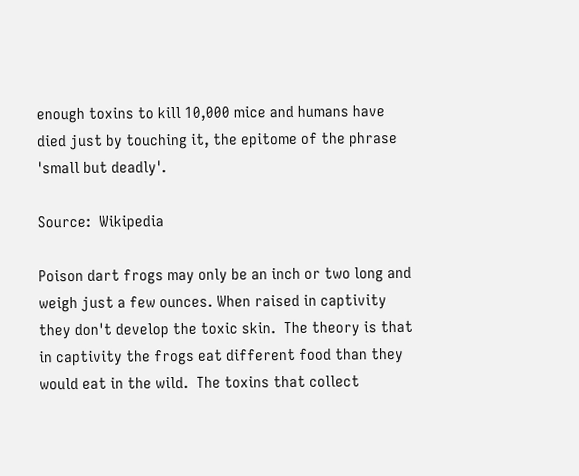enough toxins to kill 10,000 mice and humans have died just by touching it, the epitome of the phrase 'small but deadly'.

Source:  Wikipedia

Poison dart frogs may only be an inch or two long and weigh just a few ounces. When raised in captivity they don't develop the toxic skin.  The theory is that in captivity the frogs eat different food than they would eat in the wild.  The toxins that collect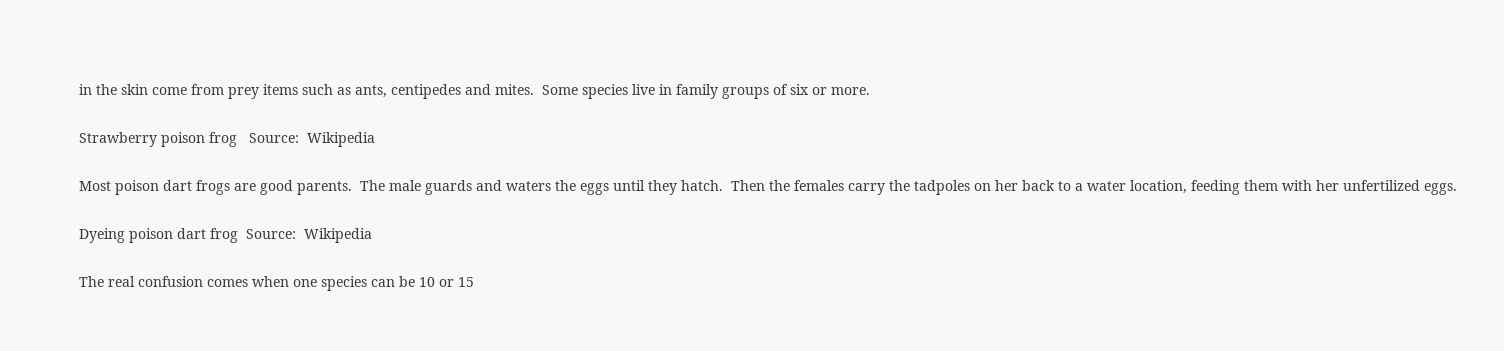in the skin come from prey items such as ants, centipedes and mites.  Some species live in family groups of six or more.

Strawberry poison frog   Source:  Wikipedia

Most poison dart frogs are good parents.  The male guards and waters the eggs until they hatch.  Then the females carry the tadpoles on her back to a water location, feeding them with her unfertilized eggs.

Dyeing poison dart frog  Source:  Wikipedia

The real confusion comes when one species can be 10 or 15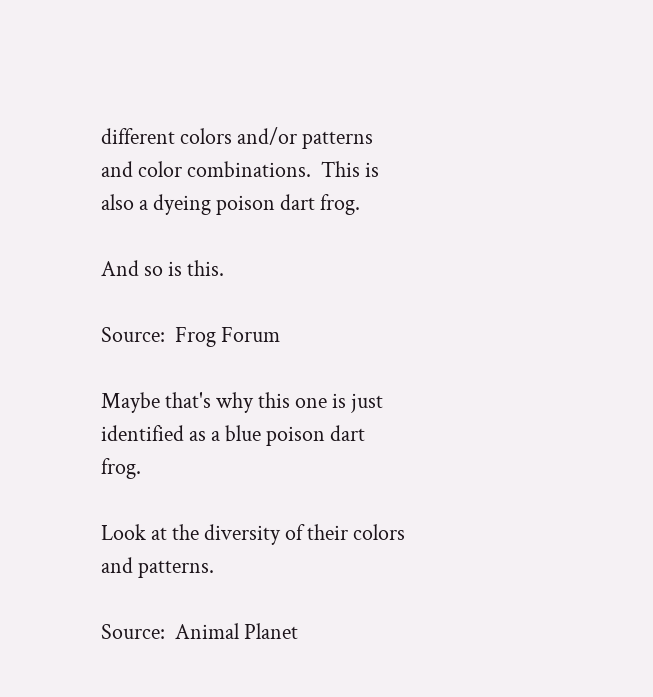different colors and/or patterns and color combinations.  This is also a dyeing poison dart frog.

And so is this.

Source:  Frog Forum

Maybe that's why this one is just identified as a blue poison dart frog.

Look at the diversity of their colors and patterns.

Source:  Animal Planet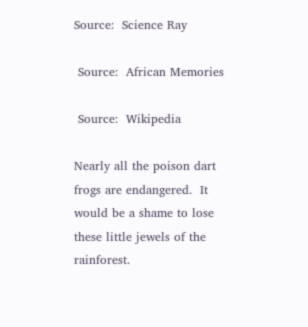Source:  Science Ray

 Source:  African Memories

 Source:  Wikipedia

Nearly all the poison dart frogs are endangered.  It would be a shame to lose these little jewels of the rainforest.